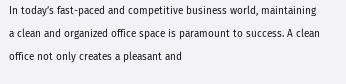In today’s fast-paced and competitive business world, maintaining a clean and organized office space is paramount to success. A clean office not only creates a pleasant and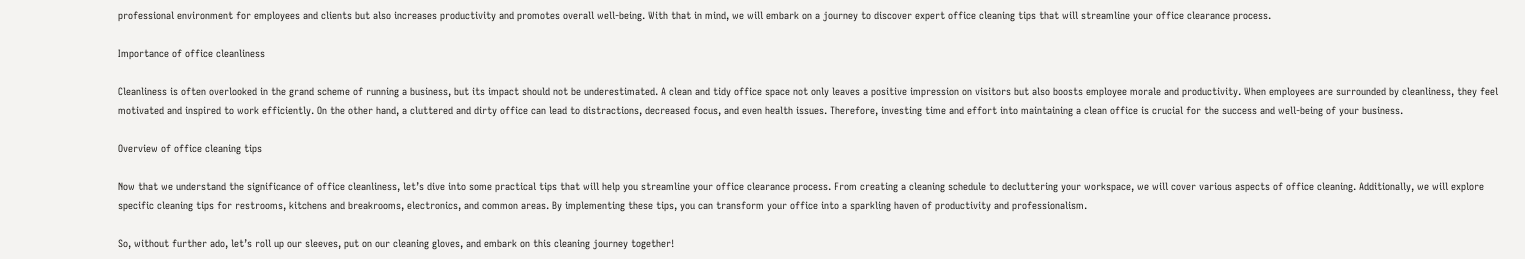professional environment for employees and clients but also increases productivity and promotes overall well-being. With that in mind, we will embark on a journey to discover expert office cleaning tips that will streamline your office clearance process.

Importance of office cleanliness

Cleanliness is often overlooked in the grand scheme of running a business, but its impact should not be underestimated. A clean and tidy office space not only leaves a positive impression on visitors but also boosts employee morale and productivity. When employees are surrounded by cleanliness, they feel motivated and inspired to work efficiently. On the other hand, a cluttered and dirty office can lead to distractions, decreased focus, and even health issues. Therefore, investing time and effort into maintaining a clean office is crucial for the success and well-being of your business.

Overview of office cleaning tips

Now that we understand the significance of office cleanliness, let’s dive into some practical tips that will help you streamline your office clearance process. From creating a cleaning schedule to decluttering your workspace, we will cover various aspects of office cleaning. Additionally, we will explore specific cleaning tips for restrooms, kitchens and breakrooms, electronics, and common areas. By implementing these tips, you can transform your office into a sparkling haven of productivity and professionalism.

So, without further ado, let’s roll up our sleeves, put on our cleaning gloves, and embark on this cleaning journey together!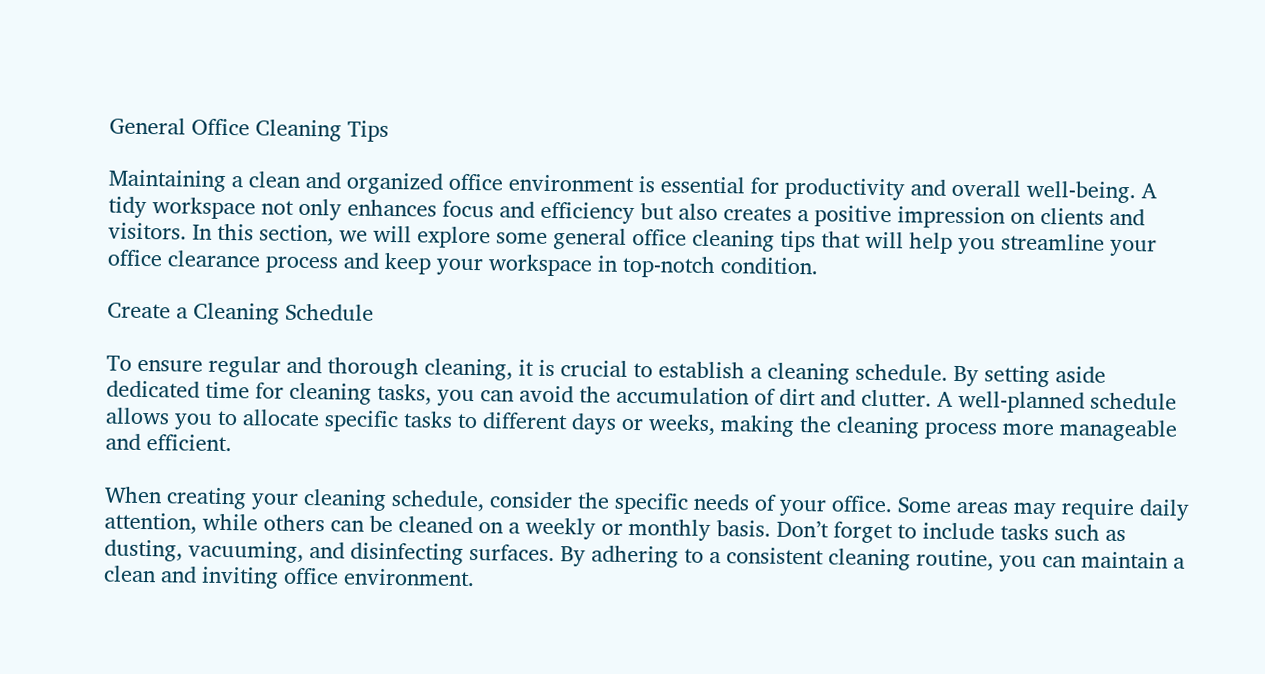General Office Cleaning Tips

Maintaining a clean and organized office environment is essential for productivity and overall well-being. A tidy workspace not only enhances focus and efficiency but also creates a positive impression on clients and visitors. In this section, we will explore some general office cleaning tips that will help you streamline your office clearance process and keep your workspace in top-notch condition.

Create a Cleaning Schedule

To ensure regular and thorough cleaning, it is crucial to establish a cleaning schedule. By setting aside dedicated time for cleaning tasks, you can avoid the accumulation of dirt and clutter. A well-planned schedule allows you to allocate specific tasks to different days or weeks, making the cleaning process more manageable and efficient.

When creating your cleaning schedule, consider the specific needs of your office. Some areas may require daily attention, while others can be cleaned on a weekly or monthly basis. Don’t forget to include tasks such as dusting, vacuuming, and disinfecting surfaces. By adhering to a consistent cleaning routine, you can maintain a clean and inviting office environment.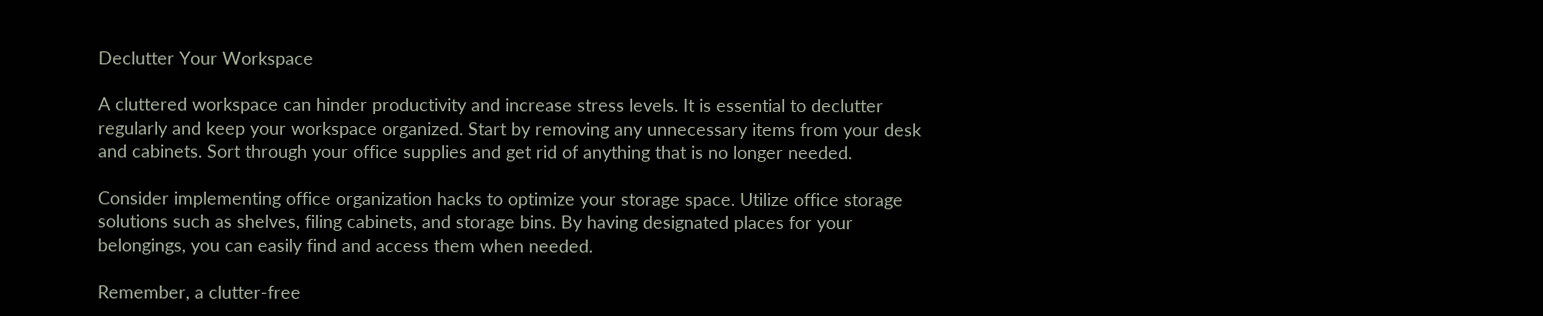Declutter Your Workspace

A cluttered workspace can hinder productivity and increase stress levels. It is essential to declutter regularly and keep your workspace organized. Start by removing any unnecessary items from your desk and cabinets. Sort through your office supplies and get rid of anything that is no longer needed.

Consider implementing office organization hacks to optimize your storage space. Utilize office storage solutions such as shelves, filing cabinets, and storage bins. By having designated places for your belongings, you can easily find and access them when needed.

Remember, a clutter-free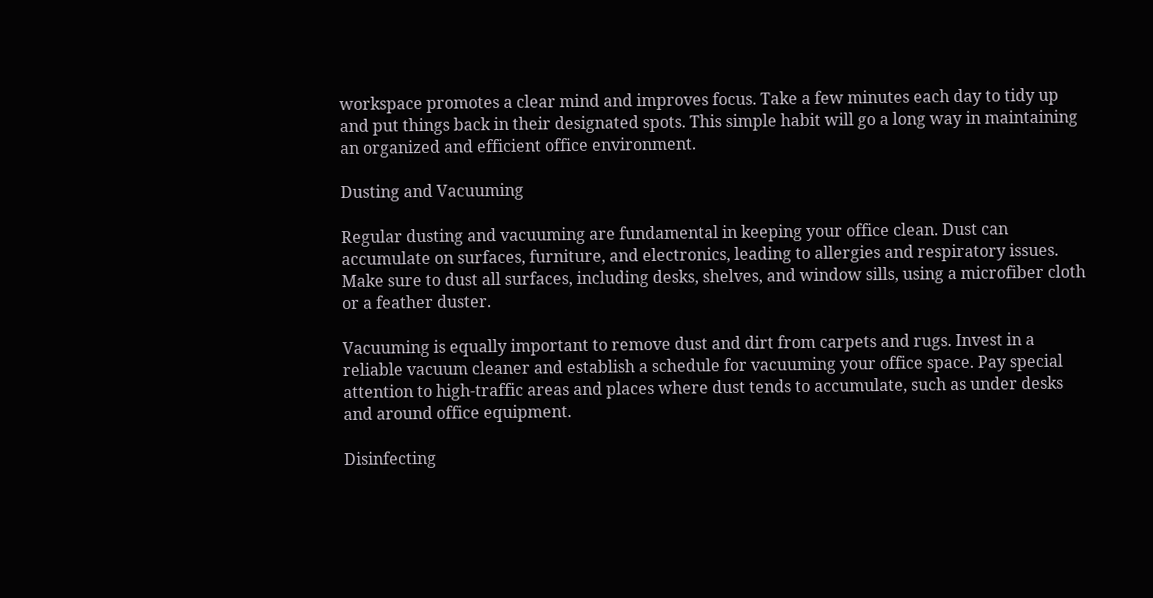workspace promotes a clear mind and improves focus. Take a few minutes each day to tidy up and put things back in their designated spots. This simple habit will go a long way in maintaining an organized and efficient office environment.

Dusting and Vacuuming

Regular dusting and vacuuming are fundamental in keeping your office clean. Dust can accumulate on surfaces, furniture, and electronics, leading to allergies and respiratory issues. Make sure to dust all surfaces, including desks, shelves, and window sills, using a microfiber cloth or a feather duster.

Vacuuming is equally important to remove dust and dirt from carpets and rugs. Invest in a reliable vacuum cleaner and establish a schedule for vacuuming your office space. Pay special attention to high-traffic areas and places where dust tends to accumulate, such as under desks and around office equipment.

Disinfecting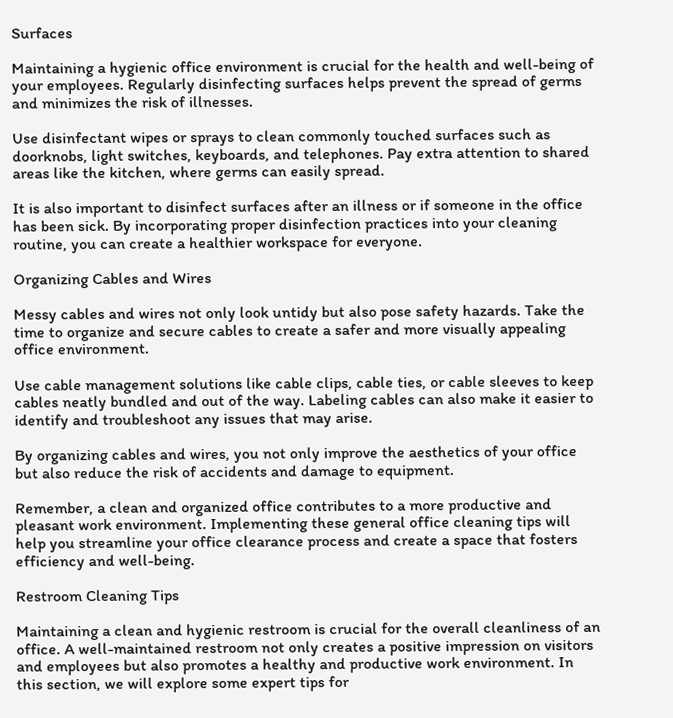Surfaces

Maintaining a hygienic office environment is crucial for the health and well-being of your employees. Regularly disinfecting surfaces helps prevent the spread of germs and minimizes the risk of illnesses.

Use disinfectant wipes or sprays to clean commonly touched surfaces such as doorknobs, light switches, keyboards, and telephones. Pay extra attention to shared areas like the kitchen, where germs can easily spread.

It is also important to disinfect surfaces after an illness or if someone in the office has been sick. By incorporating proper disinfection practices into your cleaning routine, you can create a healthier workspace for everyone.

Organizing Cables and Wires

Messy cables and wires not only look untidy but also pose safety hazards. Take the time to organize and secure cables to create a safer and more visually appealing office environment.

Use cable management solutions like cable clips, cable ties, or cable sleeves to keep cables neatly bundled and out of the way. Labeling cables can also make it easier to identify and troubleshoot any issues that may arise.

By organizing cables and wires, you not only improve the aesthetics of your office but also reduce the risk of accidents and damage to equipment.

Remember, a clean and organized office contributes to a more productive and pleasant work environment. Implementing these general office cleaning tips will help you streamline your office clearance process and create a space that fosters efficiency and well-being.

Restroom Cleaning Tips

Maintaining a clean and hygienic restroom is crucial for the overall cleanliness of an office. A well-maintained restroom not only creates a positive impression on visitors and employees but also promotes a healthy and productive work environment. In this section, we will explore some expert tips for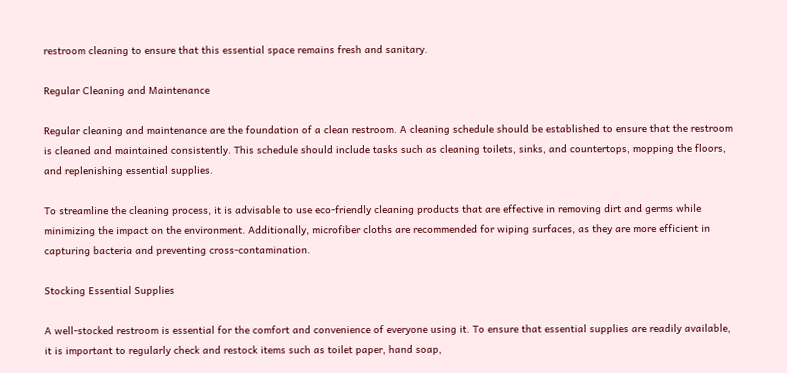restroom cleaning to ensure that this essential space remains fresh and sanitary.

Regular Cleaning and Maintenance

Regular cleaning and maintenance are the foundation of a clean restroom. A cleaning schedule should be established to ensure that the restroom is cleaned and maintained consistently. This schedule should include tasks such as cleaning toilets, sinks, and countertops, mopping the floors, and replenishing essential supplies.

To streamline the cleaning process, it is advisable to use eco-friendly cleaning products that are effective in removing dirt and germs while minimizing the impact on the environment. Additionally, microfiber cloths are recommended for wiping surfaces, as they are more efficient in capturing bacteria and preventing cross-contamination.

Stocking Essential Supplies

A well-stocked restroom is essential for the comfort and convenience of everyone using it. To ensure that essential supplies are readily available, it is important to regularly check and restock items such as toilet paper, hand soap,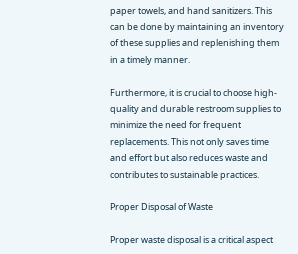paper towels, and hand sanitizers. This can be done by maintaining an inventory of these supplies and replenishing them in a timely manner.

Furthermore, it is crucial to choose high-quality and durable restroom supplies to minimize the need for frequent replacements. This not only saves time and effort but also reduces waste and contributes to sustainable practices.

Proper Disposal of Waste

Proper waste disposal is a critical aspect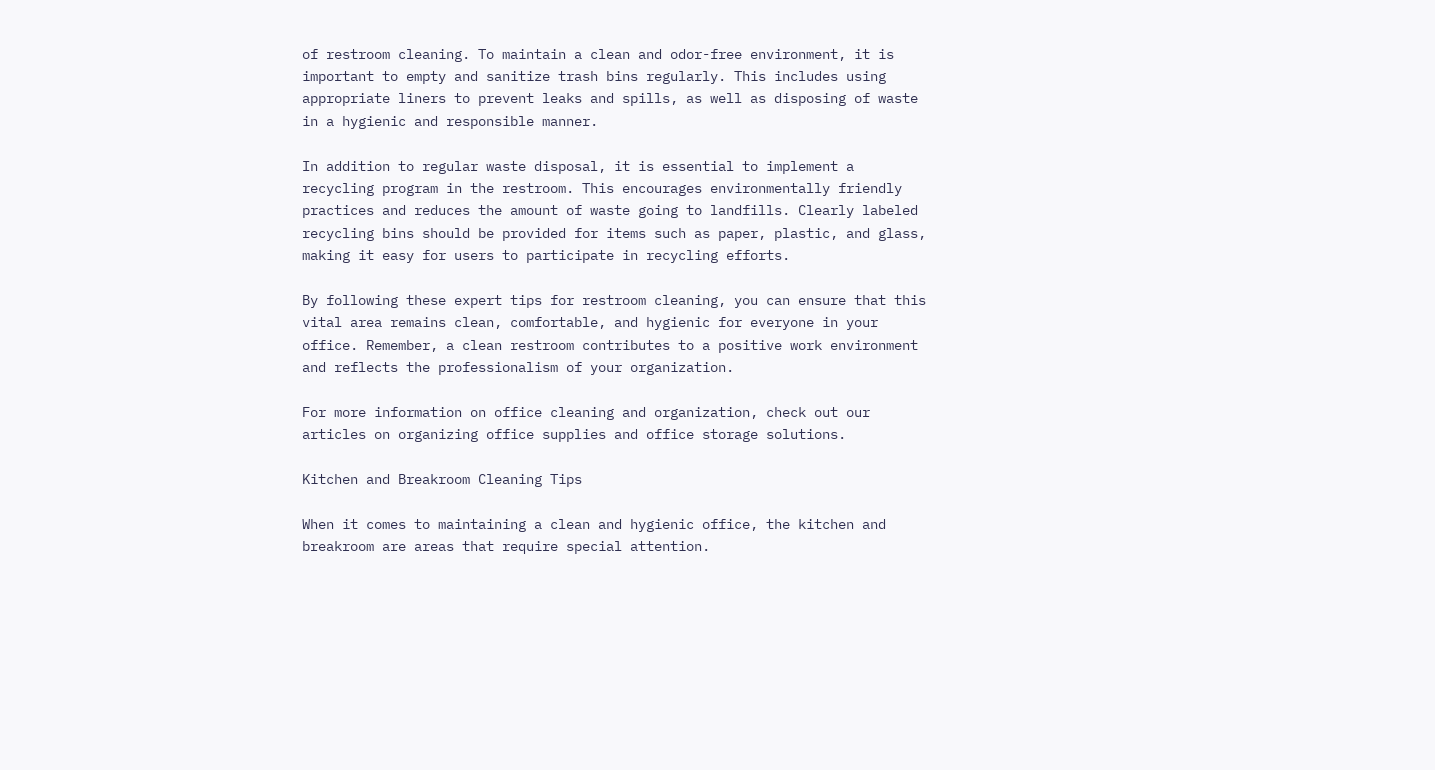of restroom cleaning. To maintain a clean and odor-free environment, it is important to empty and sanitize trash bins regularly. This includes using appropriate liners to prevent leaks and spills, as well as disposing of waste in a hygienic and responsible manner.

In addition to regular waste disposal, it is essential to implement a recycling program in the restroom. This encourages environmentally friendly practices and reduces the amount of waste going to landfills. Clearly labeled recycling bins should be provided for items such as paper, plastic, and glass, making it easy for users to participate in recycling efforts.

By following these expert tips for restroom cleaning, you can ensure that this vital area remains clean, comfortable, and hygienic for everyone in your office. Remember, a clean restroom contributes to a positive work environment and reflects the professionalism of your organization.

For more information on office cleaning and organization, check out our articles on organizing office supplies and office storage solutions.

Kitchen and Breakroom Cleaning Tips

When it comes to maintaining a clean and hygienic office, the kitchen and breakroom are areas that require special attention.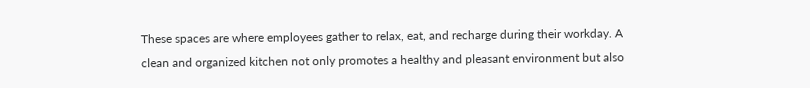These spaces are where employees gather to relax, eat, and recharge during their workday. A clean and organized kitchen not only promotes a healthy and pleasant environment but also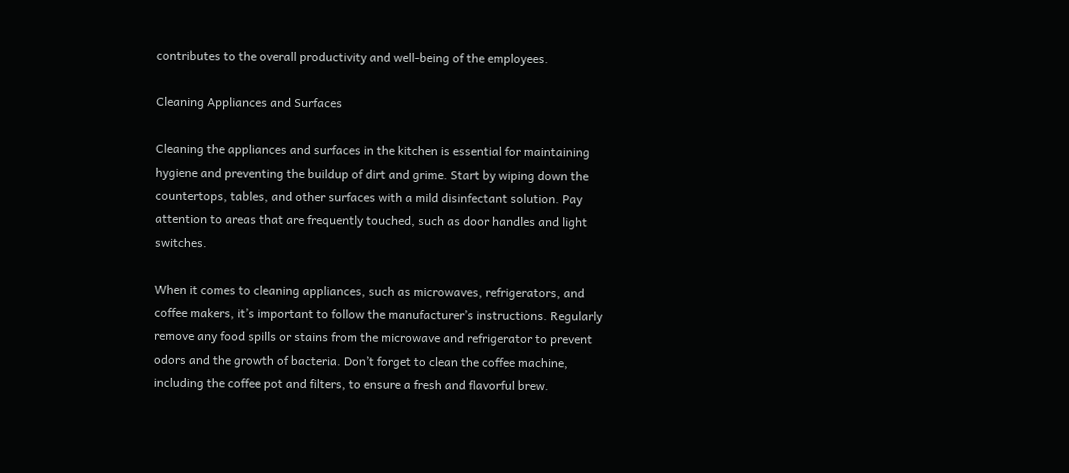contributes to the overall productivity and well-being of the employees.

Cleaning Appliances and Surfaces

Cleaning the appliances and surfaces in the kitchen is essential for maintaining hygiene and preventing the buildup of dirt and grime. Start by wiping down the countertops, tables, and other surfaces with a mild disinfectant solution. Pay attention to areas that are frequently touched, such as door handles and light switches.

When it comes to cleaning appliances, such as microwaves, refrigerators, and coffee makers, it’s important to follow the manufacturer’s instructions. Regularly remove any food spills or stains from the microwave and refrigerator to prevent odors and the growth of bacteria. Don’t forget to clean the coffee machine, including the coffee pot and filters, to ensure a fresh and flavorful brew.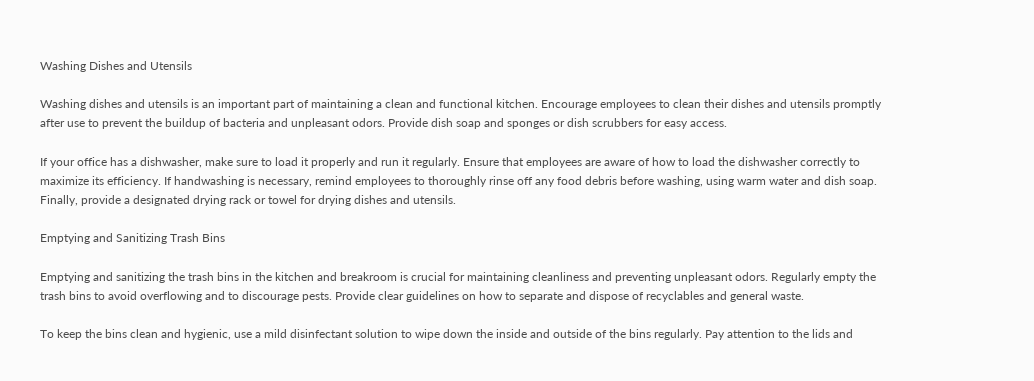Washing Dishes and Utensils

Washing dishes and utensils is an important part of maintaining a clean and functional kitchen. Encourage employees to clean their dishes and utensils promptly after use to prevent the buildup of bacteria and unpleasant odors. Provide dish soap and sponges or dish scrubbers for easy access.

If your office has a dishwasher, make sure to load it properly and run it regularly. Ensure that employees are aware of how to load the dishwasher correctly to maximize its efficiency. If handwashing is necessary, remind employees to thoroughly rinse off any food debris before washing, using warm water and dish soap. Finally, provide a designated drying rack or towel for drying dishes and utensils.

Emptying and Sanitizing Trash Bins

Emptying and sanitizing the trash bins in the kitchen and breakroom is crucial for maintaining cleanliness and preventing unpleasant odors. Regularly empty the trash bins to avoid overflowing and to discourage pests. Provide clear guidelines on how to separate and dispose of recyclables and general waste.

To keep the bins clean and hygienic, use a mild disinfectant solution to wipe down the inside and outside of the bins regularly. Pay attention to the lids and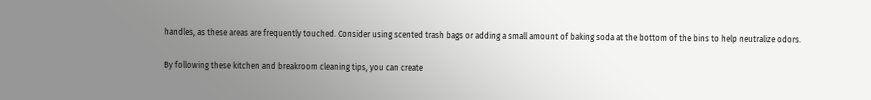handles, as these areas are frequently touched. Consider using scented trash bags or adding a small amount of baking soda at the bottom of the bins to help neutralize odors.

By following these kitchen and breakroom cleaning tips, you can create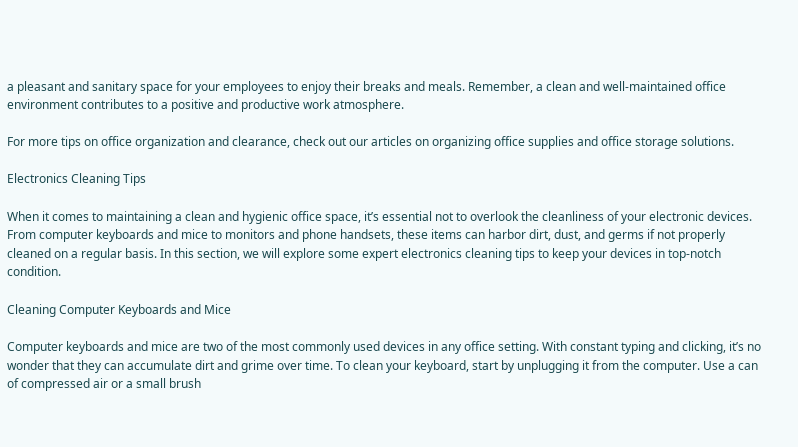a pleasant and sanitary space for your employees to enjoy their breaks and meals. Remember, a clean and well-maintained office environment contributes to a positive and productive work atmosphere.

For more tips on office organization and clearance, check out our articles on organizing office supplies and office storage solutions.

Electronics Cleaning Tips

When it comes to maintaining a clean and hygienic office space, it’s essential not to overlook the cleanliness of your electronic devices. From computer keyboards and mice to monitors and phone handsets, these items can harbor dirt, dust, and germs if not properly cleaned on a regular basis. In this section, we will explore some expert electronics cleaning tips to keep your devices in top-notch condition.

Cleaning Computer Keyboards and Mice

Computer keyboards and mice are two of the most commonly used devices in any office setting. With constant typing and clicking, it’s no wonder that they can accumulate dirt and grime over time. To clean your keyboard, start by unplugging it from the computer. Use a can of compressed air or a small brush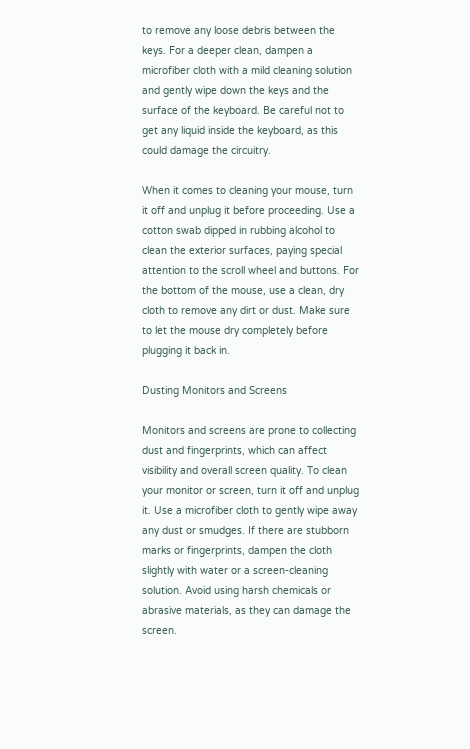to remove any loose debris between the keys. For a deeper clean, dampen a microfiber cloth with a mild cleaning solution and gently wipe down the keys and the surface of the keyboard. Be careful not to get any liquid inside the keyboard, as this could damage the circuitry.

When it comes to cleaning your mouse, turn it off and unplug it before proceeding. Use a cotton swab dipped in rubbing alcohol to clean the exterior surfaces, paying special attention to the scroll wheel and buttons. For the bottom of the mouse, use a clean, dry cloth to remove any dirt or dust. Make sure to let the mouse dry completely before plugging it back in.

Dusting Monitors and Screens

Monitors and screens are prone to collecting dust and fingerprints, which can affect visibility and overall screen quality. To clean your monitor or screen, turn it off and unplug it. Use a microfiber cloth to gently wipe away any dust or smudges. If there are stubborn marks or fingerprints, dampen the cloth slightly with water or a screen-cleaning solution. Avoid using harsh chemicals or abrasive materials, as they can damage the screen.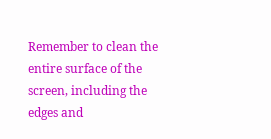Remember to clean the entire surface of the screen, including the edges and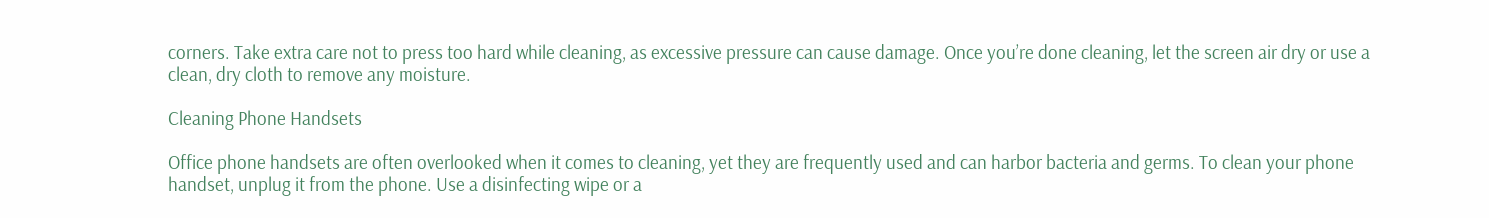corners. Take extra care not to press too hard while cleaning, as excessive pressure can cause damage. Once you’re done cleaning, let the screen air dry or use a clean, dry cloth to remove any moisture.

Cleaning Phone Handsets

Office phone handsets are often overlooked when it comes to cleaning, yet they are frequently used and can harbor bacteria and germs. To clean your phone handset, unplug it from the phone. Use a disinfecting wipe or a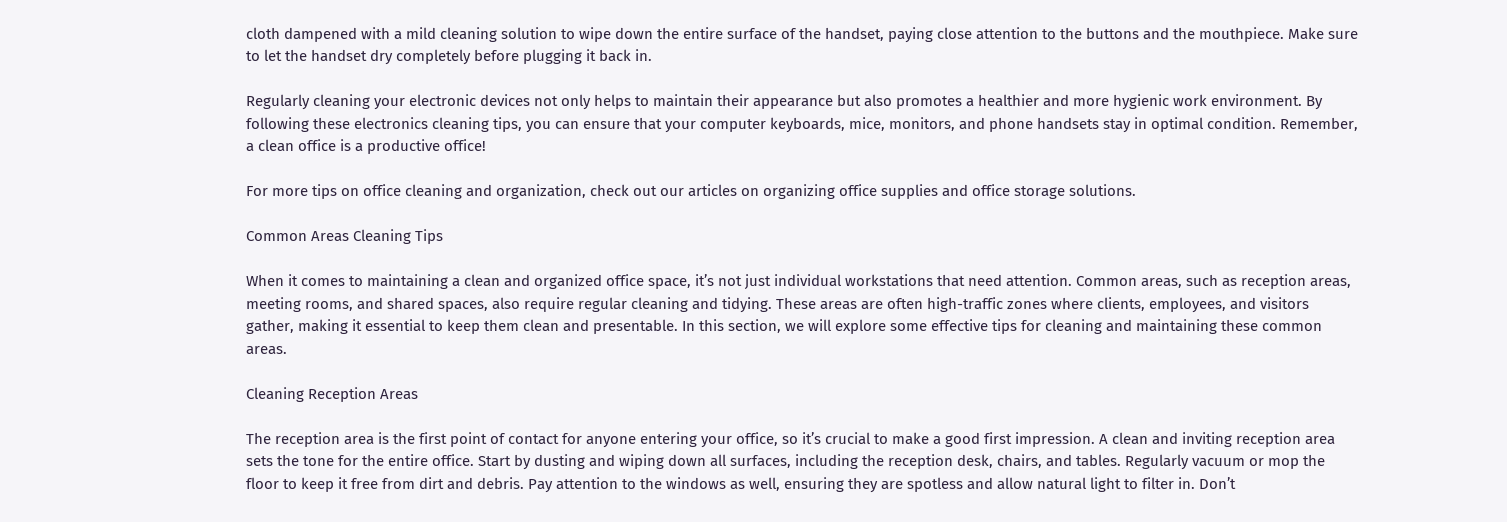cloth dampened with a mild cleaning solution to wipe down the entire surface of the handset, paying close attention to the buttons and the mouthpiece. Make sure to let the handset dry completely before plugging it back in.

Regularly cleaning your electronic devices not only helps to maintain their appearance but also promotes a healthier and more hygienic work environment. By following these electronics cleaning tips, you can ensure that your computer keyboards, mice, monitors, and phone handsets stay in optimal condition. Remember, a clean office is a productive office!

For more tips on office cleaning and organization, check out our articles on organizing office supplies and office storage solutions.

Common Areas Cleaning Tips

When it comes to maintaining a clean and organized office space, it’s not just individual workstations that need attention. Common areas, such as reception areas, meeting rooms, and shared spaces, also require regular cleaning and tidying. These areas are often high-traffic zones where clients, employees, and visitors gather, making it essential to keep them clean and presentable. In this section, we will explore some effective tips for cleaning and maintaining these common areas.

Cleaning Reception Areas

The reception area is the first point of contact for anyone entering your office, so it’s crucial to make a good first impression. A clean and inviting reception area sets the tone for the entire office. Start by dusting and wiping down all surfaces, including the reception desk, chairs, and tables. Regularly vacuum or mop the floor to keep it free from dirt and debris. Pay attention to the windows as well, ensuring they are spotless and allow natural light to filter in. Don’t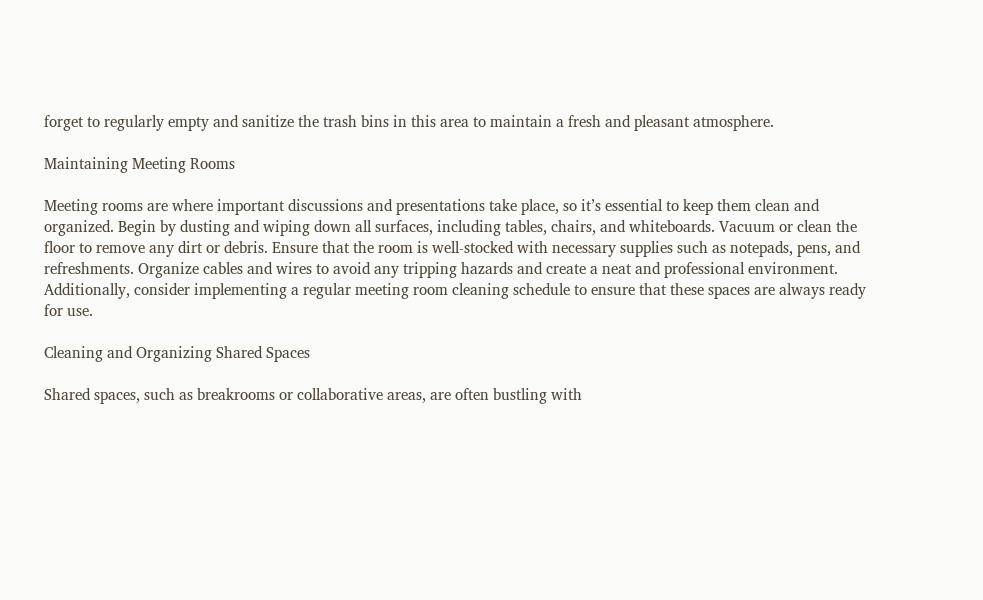forget to regularly empty and sanitize the trash bins in this area to maintain a fresh and pleasant atmosphere.

Maintaining Meeting Rooms

Meeting rooms are where important discussions and presentations take place, so it’s essential to keep them clean and organized. Begin by dusting and wiping down all surfaces, including tables, chairs, and whiteboards. Vacuum or clean the floor to remove any dirt or debris. Ensure that the room is well-stocked with necessary supplies such as notepads, pens, and refreshments. Organize cables and wires to avoid any tripping hazards and create a neat and professional environment. Additionally, consider implementing a regular meeting room cleaning schedule to ensure that these spaces are always ready for use.

Cleaning and Organizing Shared Spaces

Shared spaces, such as breakrooms or collaborative areas, are often bustling with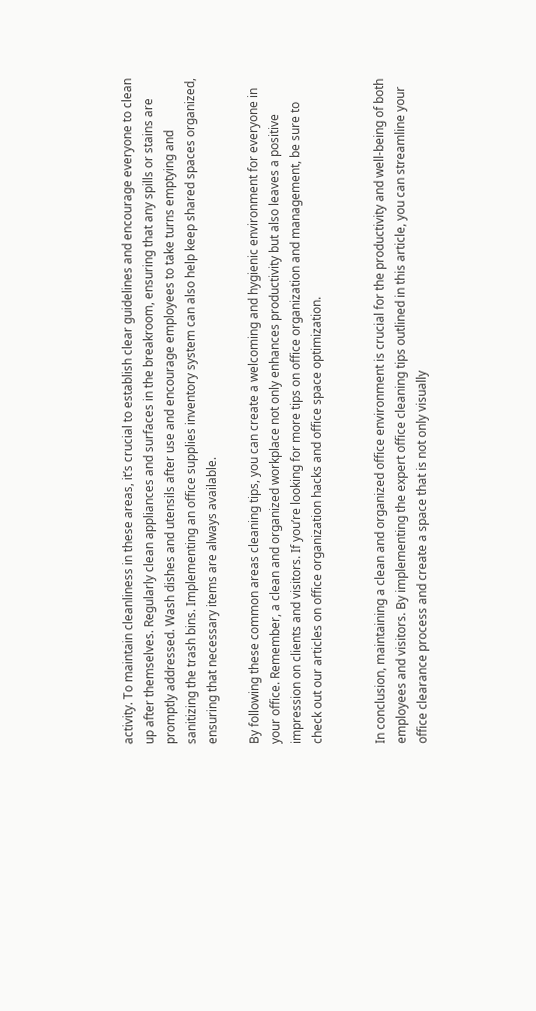activity. To maintain cleanliness in these areas, it’s crucial to establish clear guidelines and encourage everyone to clean up after themselves. Regularly clean appliances and surfaces in the breakroom, ensuring that any spills or stains are promptly addressed. Wash dishes and utensils after use and encourage employees to take turns emptying and sanitizing the trash bins. Implementing an office supplies inventory system can also help keep shared spaces organized, ensuring that necessary items are always available.

By following these common areas cleaning tips, you can create a welcoming and hygienic environment for everyone in your office. Remember, a clean and organized workplace not only enhances productivity but also leaves a positive impression on clients and visitors. If you’re looking for more tips on office organization and management, be sure to check out our articles on office organization hacks and office space optimization.


In conclusion, maintaining a clean and organized office environment is crucial for the productivity and well-being of both employees and visitors. By implementing the expert office cleaning tips outlined in this article, you can streamline your office clearance process and create a space that is not only visually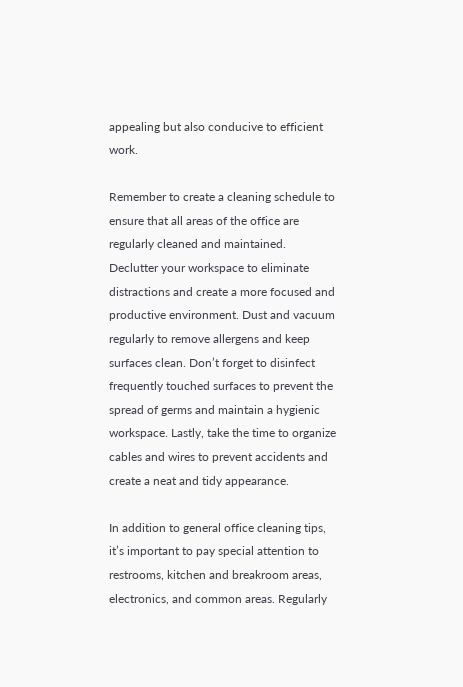appealing but also conducive to efficient work.

Remember to create a cleaning schedule to ensure that all areas of the office are regularly cleaned and maintained. Declutter your workspace to eliminate distractions and create a more focused and productive environment. Dust and vacuum regularly to remove allergens and keep surfaces clean. Don’t forget to disinfect frequently touched surfaces to prevent the spread of germs and maintain a hygienic workspace. Lastly, take the time to organize cables and wires to prevent accidents and create a neat and tidy appearance.

In addition to general office cleaning tips, it’s important to pay special attention to restrooms, kitchen and breakroom areas, electronics, and common areas. Regularly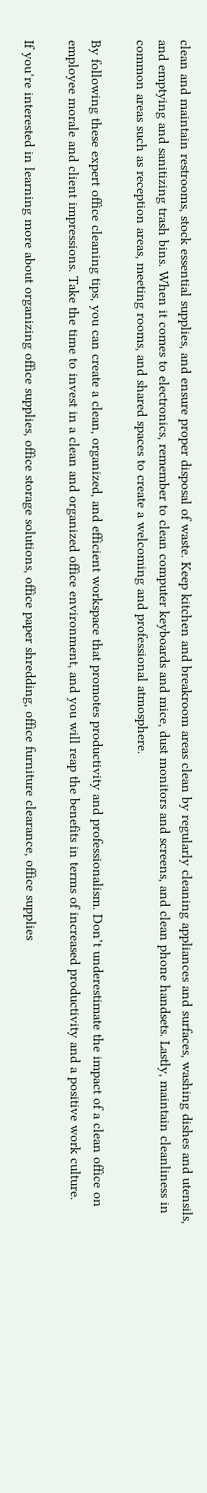clean and maintain restrooms, stock essential supplies, and ensure proper disposal of waste. Keep kitchen and breakroom areas clean by regularly cleaning appliances and surfaces, washing dishes and utensils, and emptying and sanitizing trash bins. When it comes to electronics, remember to clean computer keyboards and mice, dust monitors and screens, and clean phone handsets. Lastly, maintain cleanliness in common areas such as reception areas, meeting rooms, and shared spaces to create a welcoming and professional atmosphere.

By following these expert office cleaning tips, you can create a clean, organized, and efficient workspace that promotes productivity and professionalism. Don’t underestimate the impact of a clean office on employee morale and client impressions. Take the time to invest in a clean and organized office environment, and you will reap the benefits in terms of increased productivity and a positive work culture.

If you’re interested in learning more about organizing office supplies, office storage solutions, office paper shredding, office furniture clearance, office supplies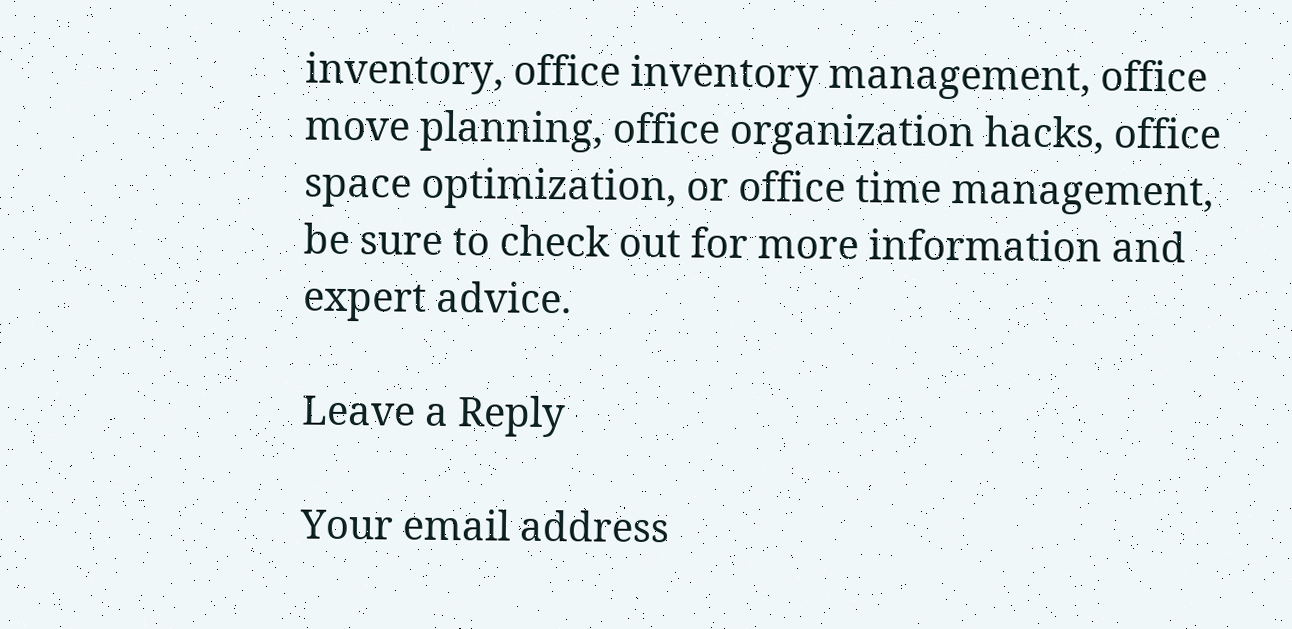inventory, office inventory management, office move planning, office organization hacks, office space optimization, or office time management, be sure to check out for more information and expert advice.

Leave a Reply

Your email address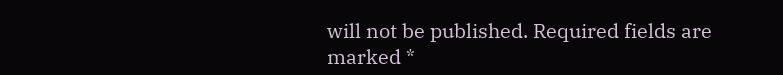will not be published. Required fields are marked *